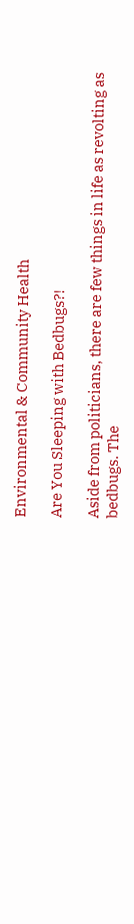Environmental & Community Health

Are You Sleeping with Bedbugs?!

Aside from politicians, there are few things in life as revolting as bedbugs. The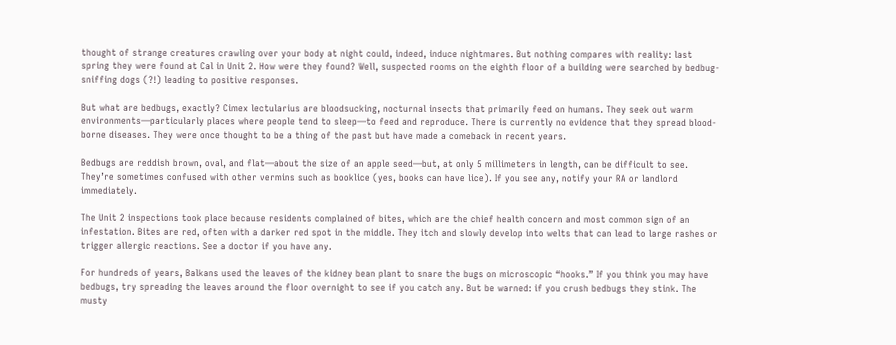thought of strange creatures crawling over your body at night could, indeed, induce nightmares. But nothing compares with reality: last spring they were found at Cal in Unit 2. How were they found? Well, suspected rooms on the eighth floor of a building were searched by bedbug-sniffing dogs (?!) leading to positive responses.

But what are bedbugs, exactly? Cimex lectularius are bloodsucking, nocturnal insects that primarily feed on humans. They seek out warm environments—particularly places where people tend to sleep—to feed and reproduce. There is currently no evidence that they spread blood-borne diseases. They were once thought to be a thing of the past but have made a comeback in recent years.

Bedbugs are reddish brown, oval, and flat—about the size of an apple seed—but, at only 5 millimeters in length, can be difficult to see. They’re sometimes confused with other vermins such as booklice (yes, books can have lice). If you see any, notify your RA or landlord immediately.

The Unit 2 inspections took place because residents complained of bites, which are the chief health concern and most common sign of an infestation. Bites are red, often with a darker red spot in the middle. They itch and slowly develop into welts that can lead to large rashes or trigger allergic reactions. See a doctor if you have any.

For hundreds of years, Balkans used the leaves of the kidney bean plant to snare the bugs on microscopic “hooks.” If you think you may have bedbugs, try spreading the leaves around the floor overnight to see if you catch any. But be warned: if you crush bedbugs they stink. The musty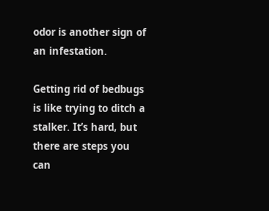odor is another sign of an infestation.

Getting rid of bedbugs is like trying to ditch a stalker. It’s hard, but there are steps you can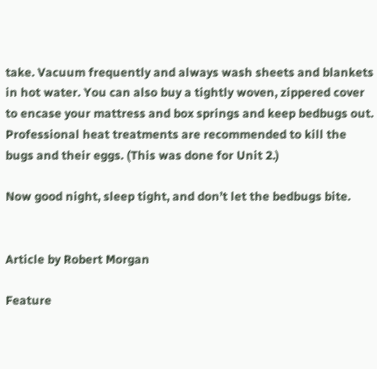take. Vacuum frequently and always wash sheets and blankets in hot water. You can also buy a tightly woven, zippered cover to encase your mattress and box springs and keep bedbugs out. Professional heat treatments are recommended to kill the bugs and their eggs. (This was done for Unit 2.)

Now good night, sleep tight, and don’t let the bedbugs bite.


Article by Robert Morgan

Feature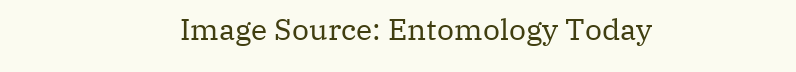Image Source: Entomology Today